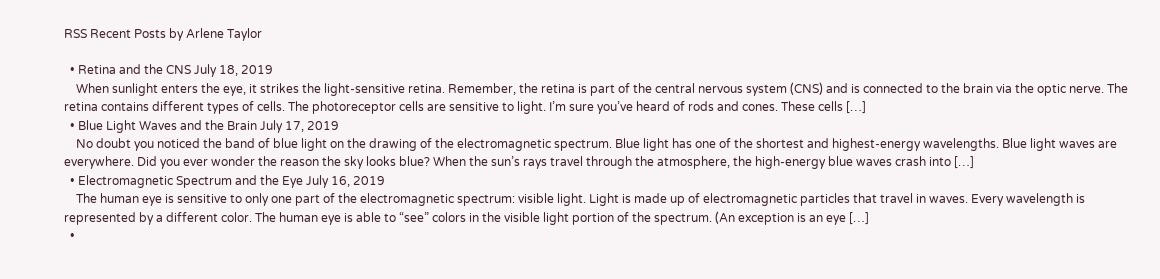RSS Recent Posts by Arlene Taylor

  • Retina and the CNS July 18, 2019
    When sunlight enters the eye, it strikes the light-sensitive retina. Remember, the retina is part of the central nervous system (CNS) and is connected to the brain via the optic nerve. The retina contains different types of cells. The photoreceptor cells are sensitive to light. I’m sure you’ve heard of rods and cones. These cells […]
  • Blue Light Waves and the Brain July 17, 2019
    No doubt you noticed the band of blue light on the drawing of the electromagnetic spectrum. Blue light has one of the shortest and highest-energy wavelengths. Blue light waves are everywhere. Did you ever wonder the reason the sky looks blue? When the sun’s rays travel through the atmosphere, the high-energy blue waves crash into […]
  • Electromagnetic Spectrum and the Eye July 16, 2019
    The human eye is sensitive to only one part of the electromagnetic spectrum: visible light. Light is made up of electromagnetic particles that travel in waves. Every wavelength is represented by a different color. The human eye is able to “see” colors in the visible light portion of the spectrum. (An exception is an eye […]
  •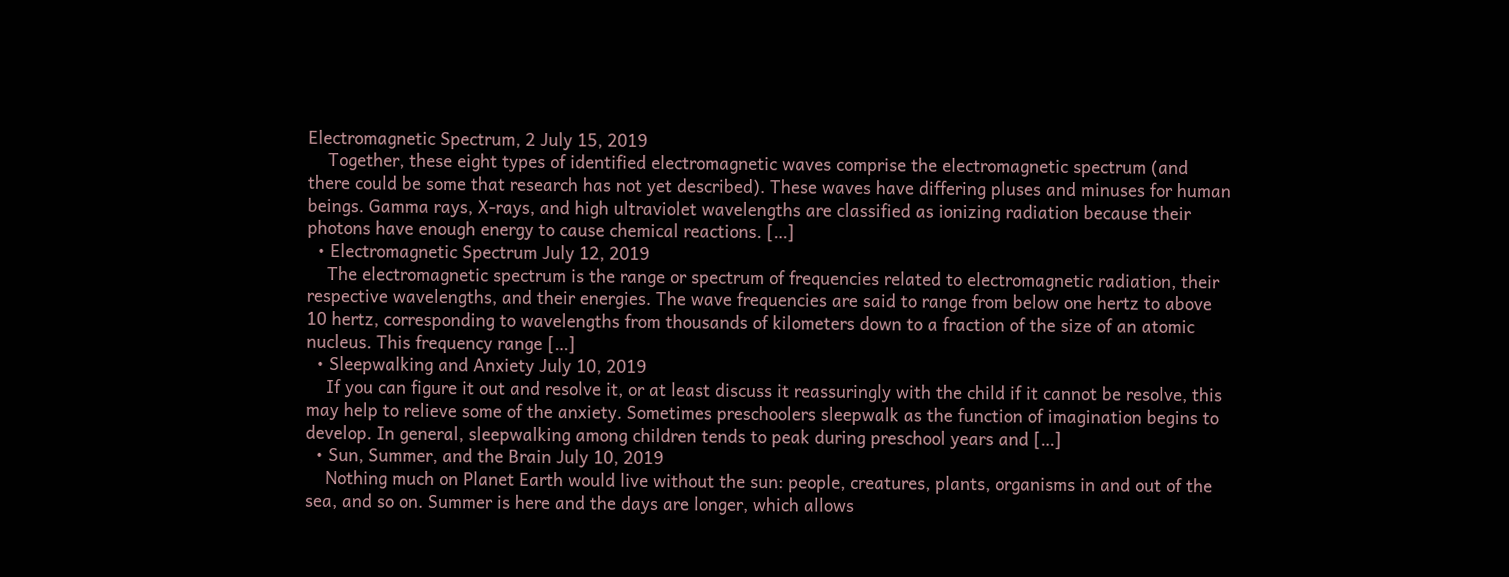Electromagnetic Spectrum, 2 July 15, 2019
    Together, these eight types of identified electromagnetic waves comprise the electromagnetic spectrum (and there could be some that research has not yet described). These waves have differing pluses and minuses for human beings. Gamma rays, X-rays, and high ultraviolet wavelengths are classified as ionizing radiation because their photons have enough energy to cause chemical reactions. […]
  • Electromagnetic Spectrum July 12, 2019
    The electromagnetic spectrum is the range or spectrum of frequencies related to electromagnetic radiation, their respective wavelengths, and their energies. The wave frequencies are said to range from below one hertz to above 10 hertz, corresponding to wavelengths from thousands of kilometers down to a fraction of the size of an atomic nucleus. This frequency range […]
  • Sleepwalking and Anxiety July 10, 2019
    If you can figure it out and resolve it, or at least discuss it reassuringly with the child if it cannot be resolve, this may help to relieve some of the anxiety. Sometimes preschoolers sleepwalk as the function of imagination begins to develop. In general, sleepwalking among children tends to peak during preschool years and […]
  • Sun, Summer, and the Brain July 10, 2019
    Nothing much on Planet Earth would live without the sun: people, creatures, plants, organisms in and out of the sea, and so on. Summer is here and the days are longer, which allows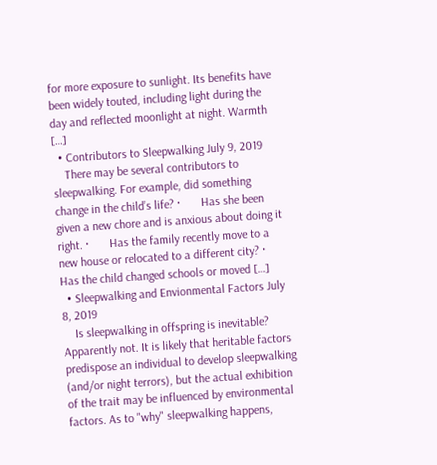for more exposure to sunlight. Its benefits have been widely touted, including light during the day and reflected moonlight at night. Warmth […]
  • Contributors to Sleepwalking July 9, 2019
    There may be several contributors to sleepwalking. For example, did something change in the child’s life? ·       Has she been given a new chore and is anxious about doing it right. ·       Has the family recently move to a new house or relocated to a different city? ·       Has the child changed schools or moved […]
  • Sleepwalking and Envionmental Factors July 8, 2019
    Is sleepwalking in offspring is inevitable? Apparently not. It is likely that heritable factors predispose an individual to develop sleepwalking (and/or night terrors), but the actual exhibition of the trait may be influenced by environmental factors. As to "why" sleepwalking happens,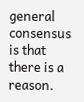general consensus is that there is a reason.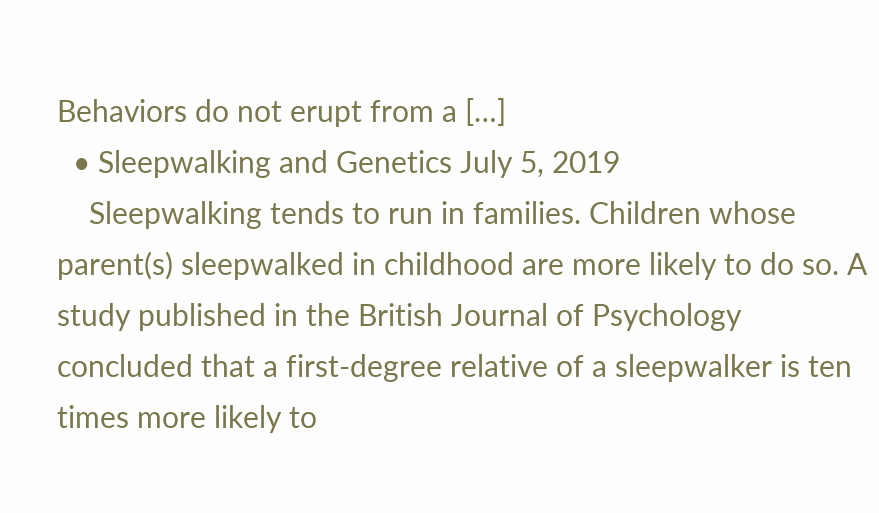Behaviors do not erupt from a […]
  • Sleepwalking and Genetics July 5, 2019
    Sleepwalking tends to run in families. Children whose parent(s) sleepwalked in childhood are more likely to do so. A study published in the British Journal of Psychology concluded that a first-degree relative of a sleepwalker is ten times more likely to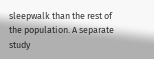sleepwalk than the rest of the population. A separate study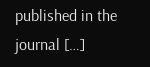published in the journal […]